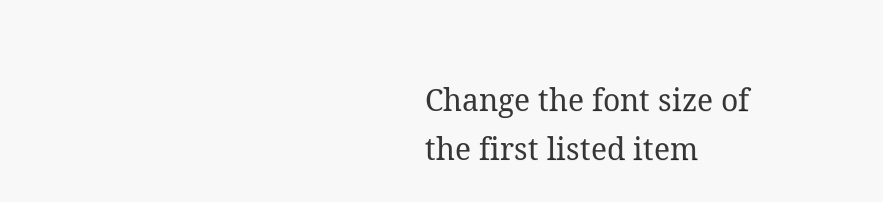Change the font size of the first listed item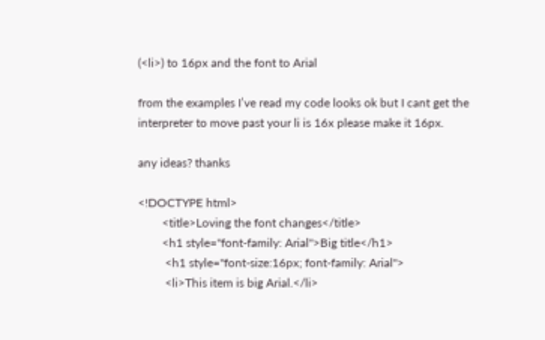(<li>) to 16px and the font to Arial

from the examples I’ve read my code looks ok but I cant get the interpreter to move past your li is 16x please make it 16px.

any ideas? thanks

<!DOCTYPE html>
        <title>Loving the font changes</title>
        <h1 style="font-family: Arial">Big title</h1>
         <h1 style="font-size:16px; font-family: Arial">
         <li>This item is big Arial.</li>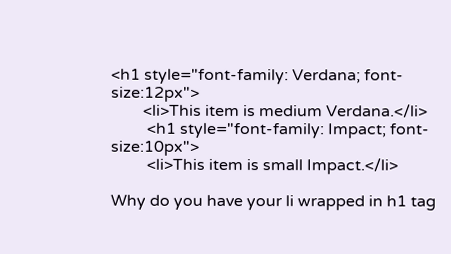<h1 style="font-family: Verdana; font-size:12px">
        <li>This item is medium Verdana.</li>
         <h1 style="font-family: Impact; font-size:10px">
         <li>This item is small Impact.</li>

Why do you have your li wrapped in h1 tag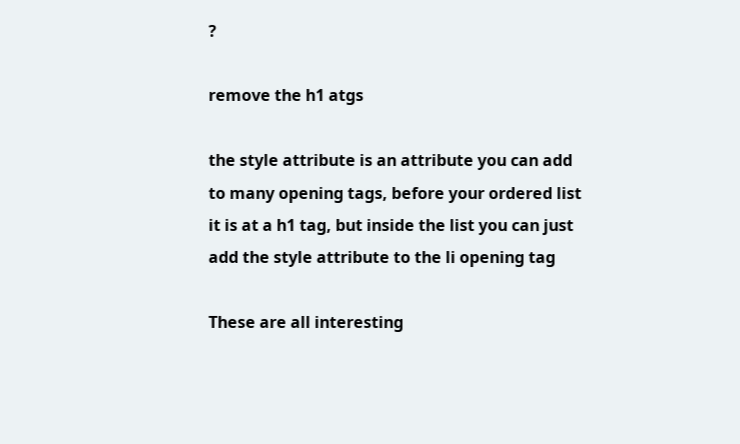?

remove the h1 atgs

the style attribute is an attribute you can add to many opening tags, before your ordered list it is at a h1 tag, but inside the list you can just add the style attribute to the li opening tag

These are all interesting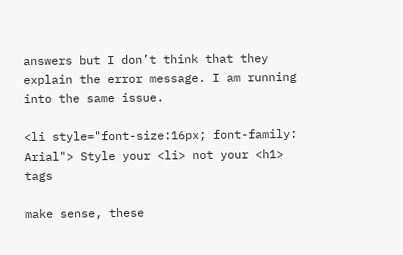answers but I don’t think that they explain the error message. I am running into the same issue.

<li style="font-size:16px; font-family: Arial"> Style your <li> not your <h1> tags

make sense, these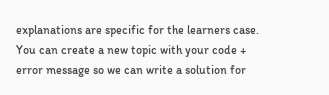explanations are specific for the learners case. You can create a new topic with your code + error message so we can write a solution for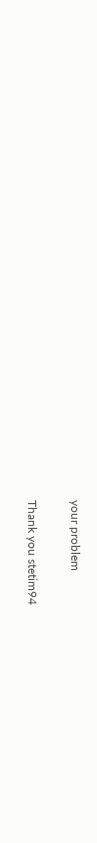your problem

Thank you stetim94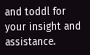and toddl for your insight and assistance.